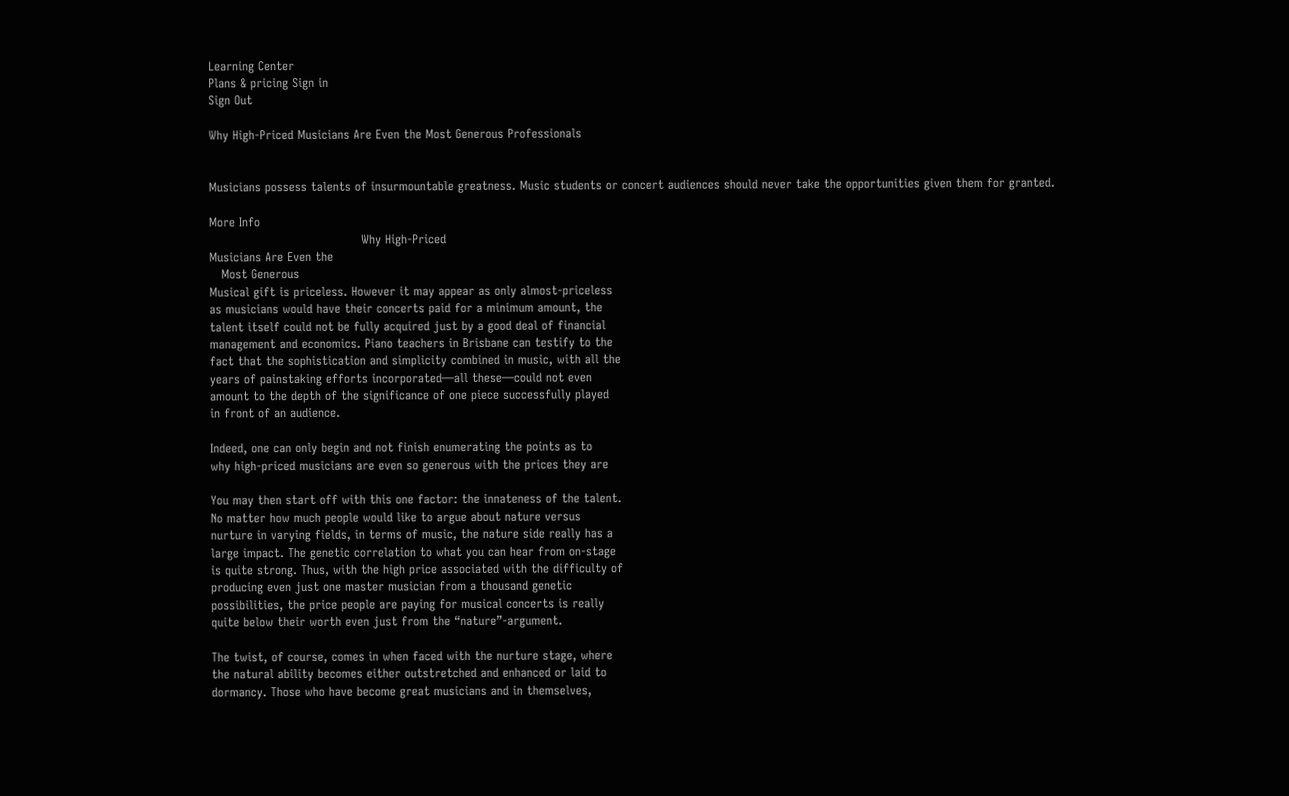Learning Center
Plans & pricing Sign in
Sign Out

Why High-Priced Musicians Are Even the Most Generous Professionals


Musicians possess talents of insurmountable greatness. Music students or concert audiences should never take the opportunities given them for granted.

More Info
                                      Why High-Priced
Musicians Are Even the
   Most Generous
Musical gift is priceless. However it may appear as only almost-priceless
as musicians would have their concerts paid for a minimum amount, the
talent itself could not be fully acquired just by a good deal of financial
management and economics. Piano teachers in Brisbane can testify to the
fact that the sophistication and simplicity combined in music, with all the
years of painstaking efforts incorporated—all these—could not even
amount to the depth of the significance of one piece successfully played
in front of an audience.

Indeed, one can only begin and not finish enumerating the points as to
why high-priced musicians are even so generous with the prices they are

You may then start off with this one factor: the innateness of the talent.
No matter how much people would like to argue about nature versus
nurture in varying fields, in terms of music, the nature side really has a
large impact. The genetic correlation to what you can hear from on-stage
is quite strong. Thus, with the high price associated with the difficulty of
producing even just one master musician from a thousand genetic
possibilities, the price people are paying for musical concerts is really
quite below their worth even just from the “nature”-argument.

The twist, of course, comes in when faced with the nurture stage, where
the natural ability becomes either outstretched and enhanced or laid to
dormancy. Those who have become great musicians and in themselves,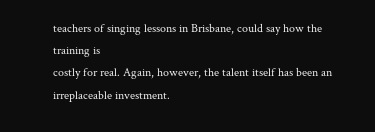teachers of singing lessons in Brisbane, could say how the training is
costly for real. Again, however, the talent itself has been an
irreplaceable investment.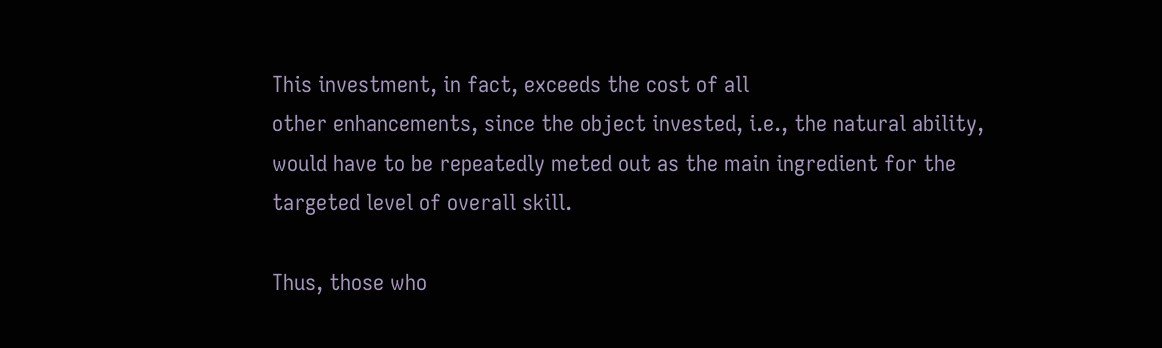This investment, in fact, exceeds the cost of all
other enhancements, since the object invested, i.e., the natural ability,
would have to be repeatedly meted out as the main ingredient for the
targeted level of overall skill.

Thus, those who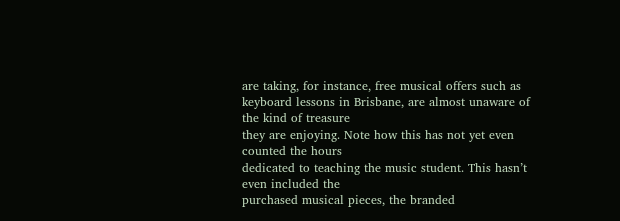are taking, for instance, free musical offers such as
keyboard lessons in Brisbane, are almost unaware of the kind of treasure
they are enjoying. Note how this has not yet even counted the hours
dedicated to teaching the music student. This hasn’t even included the
purchased musical pieces, the branded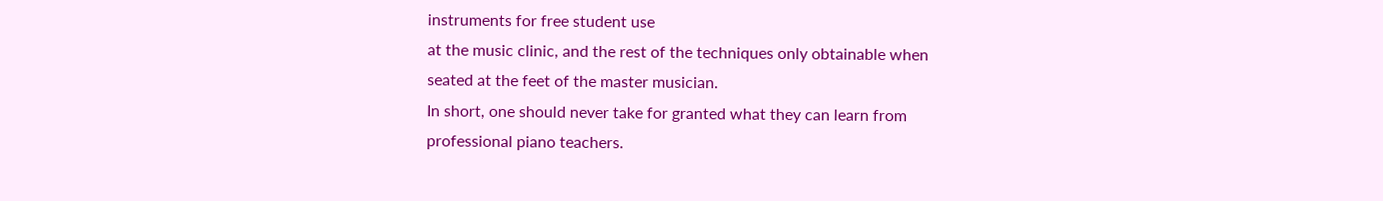instruments for free student use
at the music clinic, and the rest of the techniques only obtainable when
seated at the feet of the master musician.
In short, one should never take for granted what they can learn from
professional piano teachers.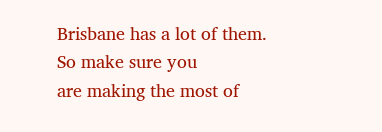Brisbane has a lot of them. So make sure you
are making the most of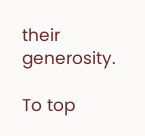their generosity.

To top